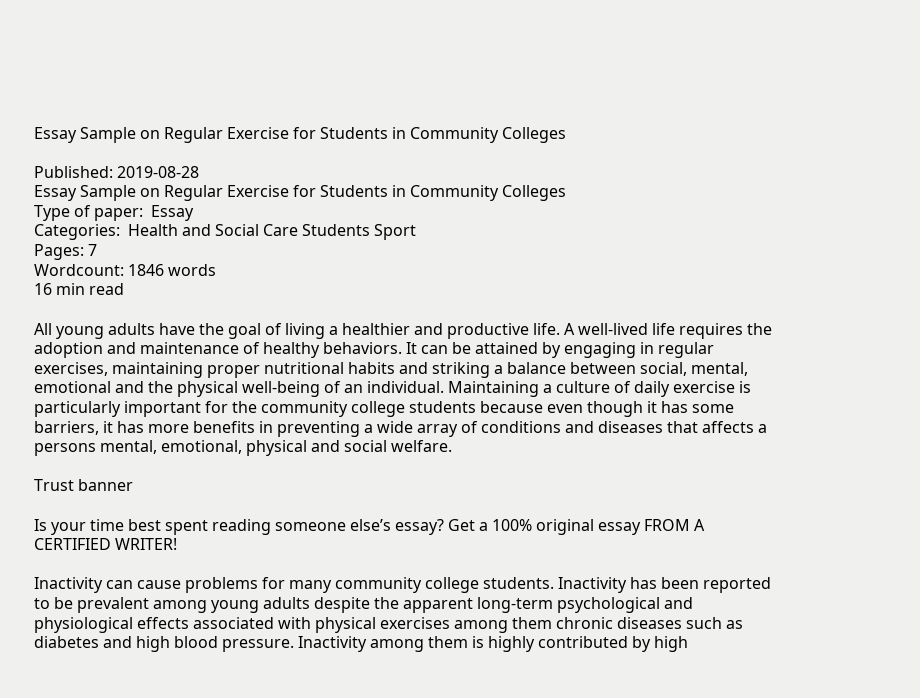Essay Sample on Regular Exercise for Students in Community Colleges

Published: 2019-08-28
Essay Sample on Regular Exercise for Students in Community Colleges
Type of paper:  Essay
Categories:  Health and Social Care Students Sport
Pages: 7
Wordcount: 1846 words
16 min read

All young adults have the goal of living a healthier and productive life. A well-lived life requires the adoption and maintenance of healthy behaviors. It can be attained by engaging in regular exercises, maintaining proper nutritional habits and striking a balance between social, mental, emotional and the physical well-being of an individual. Maintaining a culture of daily exercise is particularly important for the community college students because even though it has some barriers, it has more benefits in preventing a wide array of conditions and diseases that affects a persons mental, emotional, physical and social welfare.

Trust banner

Is your time best spent reading someone else’s essay? Get a 100% original essay FROM A CERTIFIED WRITER!

Inactivity can cause problems for many community college students. Inactivity has been reported to be prevalent among young adults despite the apparent long-term psychological and physiological effects associated with physical exercises among them chronic diseases such as diabetes and high blood pressure. Inactivity among them is highly contributed by high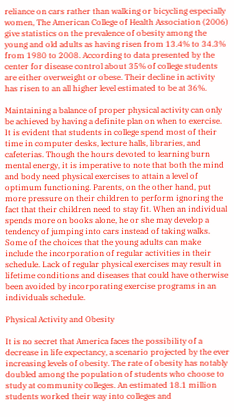reliance on cars rather than walking or bicycling especially women, The American College of Health Association (2006) give statistics on the prevalence of obesity among the young and old adults as having risen from 13.4% to 34.3% from 1980 to 2008. According to data presented by the center for disease control about 35% of college students are either overweight or obese. Their decline in activity has risen to an all higher level estimated to be at 36%.

Maintaining a balance of proper physical activity can only be achieved by having a definite plan on when to exercise. It is evident that students in college spend most of their time in computer desks, lecture halls, libraries, and cafeterias. Though the hours devoted to learning burn mental energy, it is imperative to note that both the mind and body need physical exercises to attain a level of optimum functioning. Parents, on the other hand, put more pressure on their children to perform ignoring the fact that their children need to stay fit. When an individual spends more on books alone, he or she may develop a tendency of jumping into cars instead of taking walks. Some of the choices that the young adults can make include the incorporation of regular activities in their schedule. Lack of regular physical exercises may result in lifetime conditions and diseases that could have otherwise been avoided by incorporating exercise programs in an individuals schedule.

Physical Activity and Obesity

It is no secret that America faces the possibility of a decrease in life expectancy, a scenario projected by the ever increasing levels of obesity. The rate of obesity has notably doubled among the population of students who choose to study at community colleges. An estimated 18.1 million students worked their way into colleges and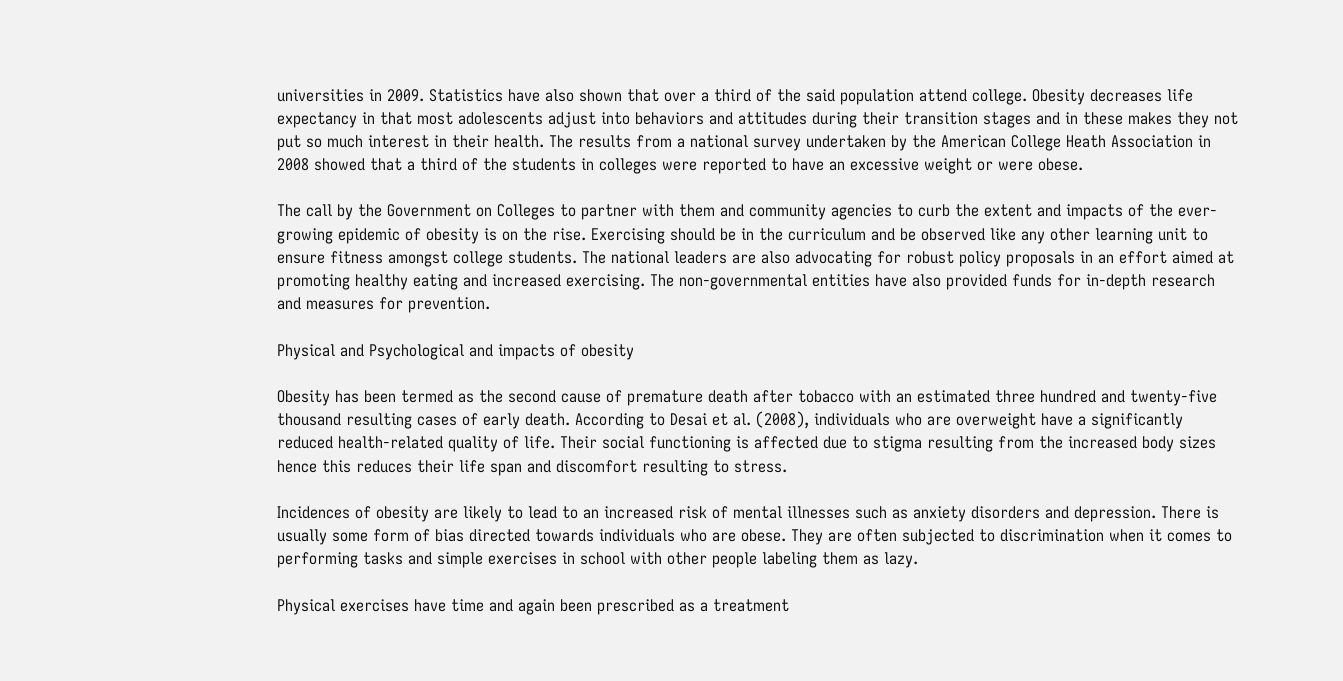universities in 2009. Statistics have also shown that over a third of the said population attend college. Obesity decreases life expectancy in that most adolescents adjust into behaviors and attitudes during their transition stages and in these makes they not put so much interest in their health. The results from a national survey undertaken by the American College Heath Association in 2008 showed that a third of the students in colleges were reported to have an excessive weight or were obese.

The call by the Government on Colleges to partner with them and community agencies to curb the extent and impacts of the ever-growing epidemic of obesity is on the rise. Exercising should be in the curriculum and be observed like any other learning unit to ensure fitness amongst college students. The national leaders are also advocating for robust policy proposals in an effort aimed at promoting healthy eating and increased exercising. The non-governmental entities have also provided funds for in-depth research and measures for prevention.

Physical and Psychological and impacts of obesity

Obesity has been termed as the second cause of premature death after tobacco with an estimated three hundred and twenty-five thousand resulting cases of early death. According to Desai et al. (2008), individuals who are overweight have a significantly reduced health-related quality of life. Their social functioning is affected due to stigma resulting from the increased body sizes hence this reduces their life span and discomfort resulting to stress.

Incidences of obesity are likely to lead to an increased risk of mental illnesses such as anxiety disorders and depression. There is usually some form of bias directed towards individuals who are obese. They are often subjected to discrimination when it comes to performing tasks and simple exercises in school with other people labeling them as lazy.

Physical exercises have time and again been prescribed as a treatment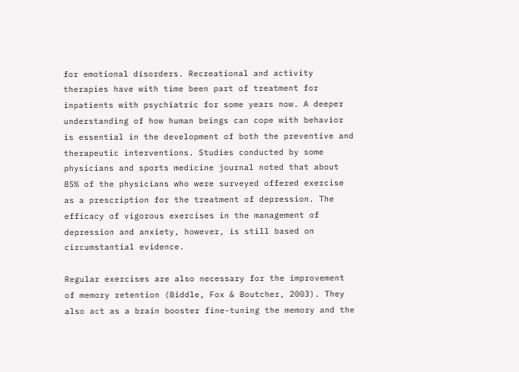for emotional disorders. Recreational and activity therapies have with time been part of treatment for inpatients with psychiatric for some years now. A deeper understanding of how human beings can cope with behavior is essential in the development of both the preventive and therapeutic interventions. Studies conducted by some physicians and sports medicine journal noted that about 85% of the physicians who were surveyed offered exercise as a prescription for the treatment of depression. The efficacy of vigorous exercises in the management of depression and anxiety, however, is still based on circumstantial evidence.

Regular exercises are also necessary for the improvement of memory retention (Biddle, Fox & Boutcher, 2003). They also act as a brain booster fine-tuning the memory and the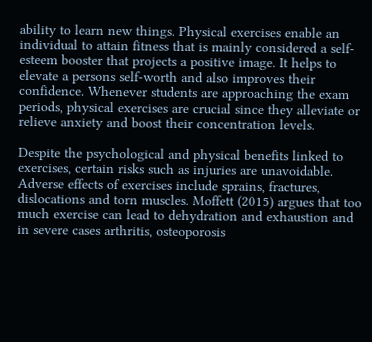ability to learn new things. Physical exercises enable an individual to attain fitness that is mainly considered a self-esteem booster that projects a positive image. It helps to elevate a persons self-worth and also improves their confidence. Whenever students are approaching the exam periods, physical exercises are crucial since they alleviate or relieve anxiety and boost their concentration levels.

Despite the psychological and physical benefits linked to exercises, certain risks such as injuries are unavoidable. Adverse effects of exercises include sprains, fractures, dislocations and torn muscles. Moffett (2015) argues that too much exercise can lead to dehydration and exhaustion and in severe cases arthritis, osteoporosis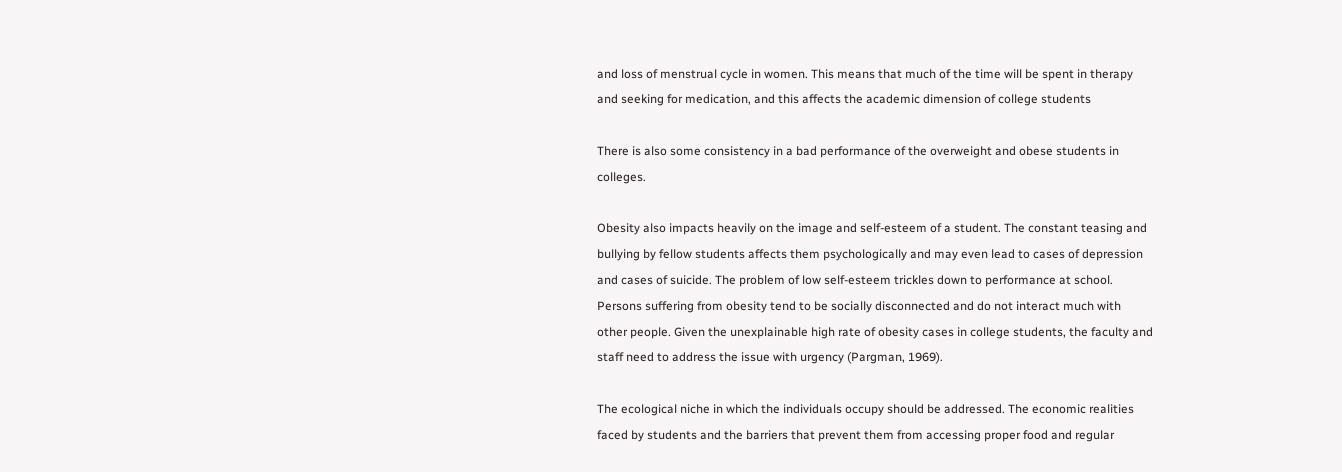and loss of menstrual cycle in women. This means that much of the time will be spent in therapy and seeking for medication, and this affects the academic dimension of college students

There is also some consistency in a bad performance of the overweight and obese students in colleges.

Obesity also impacts heavily on the image and self-esteem of a student. The constant teasing and bullying by fellow students affects them psychologically and may even lead to cases of depression and cases of suicide. The problem of low self-esteem trickles down to performance at school. Persons suffering from obesity tend to be socially disconnected and do not interact much with other people. Given the unexplainable high rate of obesity cases in college students, the faculty and staff need to address the issue with urgency (Pargman, 1969).

The ecological niche in which the individuals occupy should be addressed. The economic realities faced by students and the barriers that prevent them from accessing proper food and regular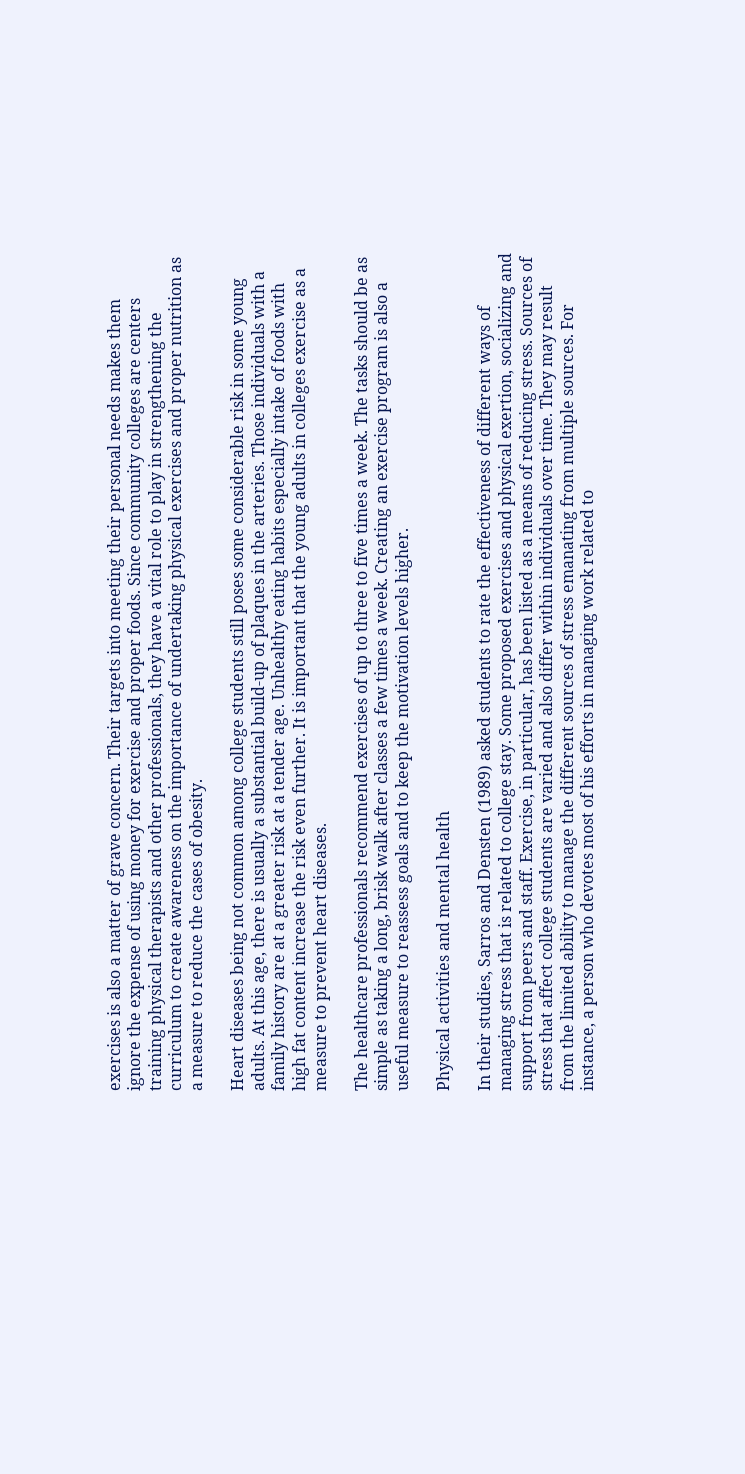exercises is also a matter of grave concern. Their targets into meeting their personal needs makes them ignore the expense of using money for exercise and proper foods. Since community colleges are centers training physical therapists and other professionals, they have a vital role to play in strengthening the curriculum to create awareness on the importance of undertaking physical exercises and proper nutrition as a measure to reduce the cases of obesity.

Heart diseases being not common among college students still poses some considerable risk in some young adults. At this age, there is usually a substantial build-up of plaques in the arteries. Those individuals with a family history are at a greater risk at a tender age. Unhealthy eating habits especially intake of foods with high fat content increase the risk even further. It is important that the young adults in colleges exercise as a measure to prevent heart diseases.

The healthcare professionals recommend exercises of up to three to five times a week. The tasks should be as simple as taking a long, brisk walk after classes a few times a week. Creating an exercise program is also a useful measure to reassess goals and to keep the motivation levels higher.

Physical activities and mental health

In their studies, Sarros and Densten (1989) asked students to rate the effectiveness of different ways of managing stress that is related to college stay. Some proposed exercises and physical exertion, socializing and support from peers and staff. Exercise, in particular, has been listed as a means of reducing stress. Sources of stress that affect college students are varied and also differ within individuals over time. They may result from the limited ability to manage the different sources of stress emanating from multiple sources. For instance, a person who devotes most of his efforts in managing work related to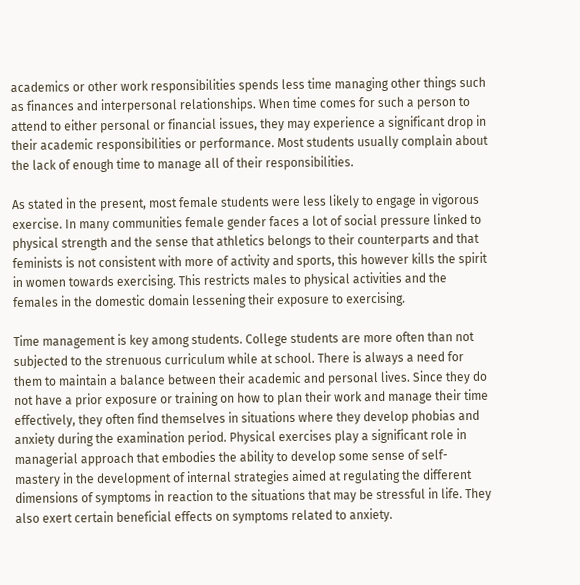academics or other work responsibilities spends less time managing other things such as finances and interpersonal relationships. When time comes for such a person to attend to either personal or financial issues, they may experience a significant drop in their academic responsibilities or performance. Most students usually complain about the lack of enough time to manage all of their responsibilities.

As stated in the present, most female students were less likely to engage in vigorous exercise. In many communities female gender faces a lot of social pressure linked to physical strength and the sense that athletics belongs to their counterparts and that feminists is not consistent with more of activity and sports, this however kills the spirit in women towards exercising. This restricts males to physical activities and the females in the domestic domain lessening their exposure to exercising.

Time management is key among students. College students are more often than not subjected to the strenuous curriculum while at school. There is always a need for them to maintain a balance between their academic and personal lives. Since they do not have a prior exposure or training on how to plan their work and manage their time effectively, they often find themselves in situations where they develop phobias and anxiety during the examination period. Physical exercises play a significant role in managerial approach that embodies the ability to develop some sense of self-mastery in the development of internal strategies aimed at regulating the different dimensions of symptoms in reaction to the situations that may be stressful in life. They also exert certain beneficial effects on symptoms related to anxiety.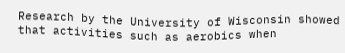Research by the University of Wisconsin showed that activities such as aerobics when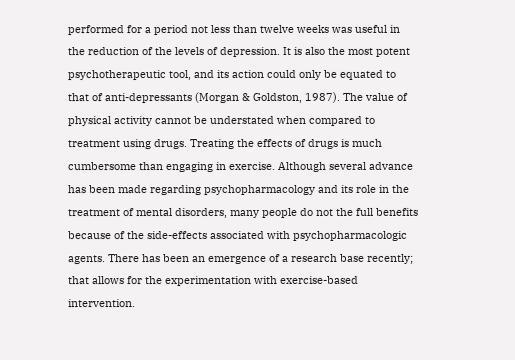performed for a period not less than twelve weeks was useful in the reduction of the levels of depression. It is also the most potent psychotherapeutic tool, and its action could only be equated to that of anti-depressants (Morgan & Goldston, 1987). The value of physical activity cannot be understated when compared to treatment using drugs. Treating the effects of drugs is much cumbersome than engaging in exercise. Although several advance has been made regarding psychopharmacology and its role in the treatment of mental disorders, many people do not the full benefits because of the side-effects associated with psychopharmacologic agents. There has been an emergence of a research base recently; that allows for the experimentation with exercise-based intervention.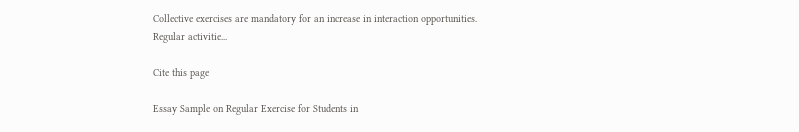Collective exercises are mandatory for an increase in interaction opportunities. Regular activitie...

Cite this page

Essay Sample on Regular Exercise for Students in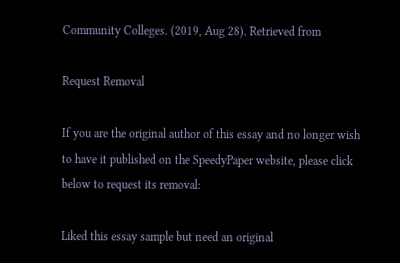Community Colleges. (2019, Aug 28). Retrieved from

Request Removal

If you are the original author of this essay and no longer wish to have it published on the SpeedyPaper website, please click below to request its removal:

Liked this essay sample but need an original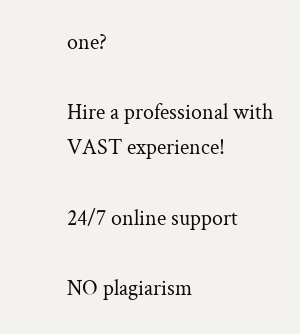one?

Hire a professional with VAST experience!

24/7 online support

NO plagiarism